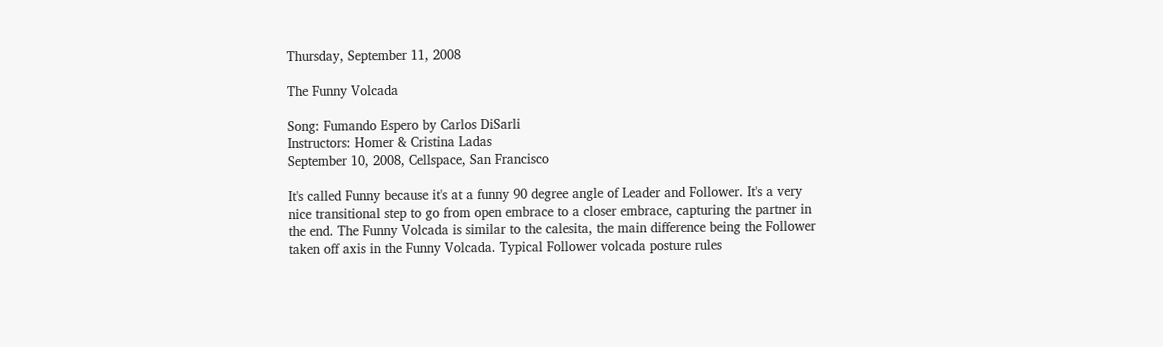Thursday, September 11, 2008

The Funny Volcada

Song: Fumando Espero by Carlos DiSarli
Instructors: Homer & Cristina Ladas
September 10, 2008, Cellspace, San Francisco

It's called Funny because it's at a funny 90 degree angle of Leader and Follower. It's a very nice transitional step to go from open embrace to a closer embrace, capturing the partner in the end. The Funny Volcada is similar to the calesita, the main difference being the Follower taken off axis in the Funny Volcada. Typical Follower volcada posture rules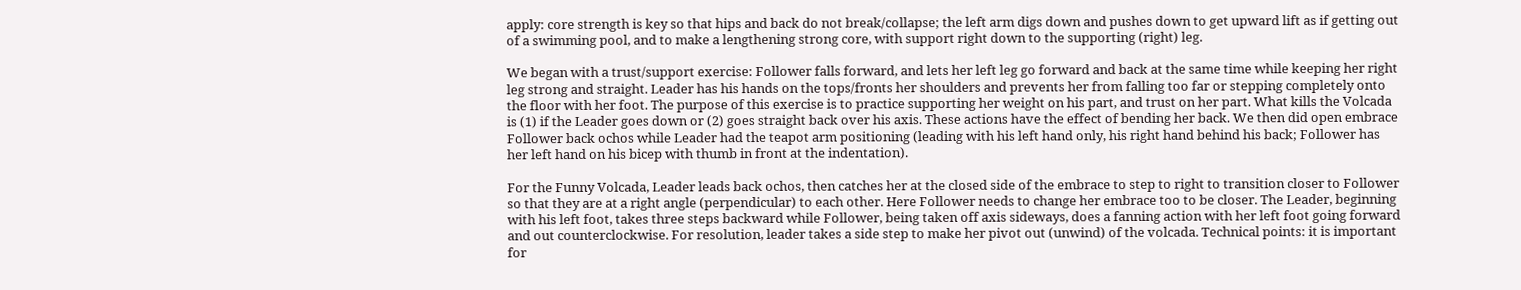apply: core strength is key so that hips and back do not break/collapse; the left arm digs down and pushes down to get upward lift as if getting out of a swimming pool, and to make a lengthening strong core, with support right down to the supporting (right) leg.

We began with a trust/support exercise: Follower falls forward, and lets her left leg go forward and back at the same time while keeping her right leg strong and straight. Leader has his hands on the tops/fronts her shoulders and prevents her from falling too far or stepping completely onto the floor with her foot. The purpose of this exercise is to practice supporting her weight on his part, and trust on her part. What kills the Volcada is (1) if the Leader goes down or (2) goes straight back over his axis. These actions have the effect of bending her back. We then did open embrace Follower back ochos while Leader had the teapot arm positioning (leading with his left hand only, his right hand behind his back; Follower has her left hand on his bicep with thumb in front at the indentation).

For the Funny Volcada, Leader leads back ochos, then catches her at the closed side of the embrace to step to right to transition closer to Follower so that they are at a right angle (perpendicular) to each other. Here Follower needs to change her embrace too to be closer. The Leader, beginning with his left foot, takes three steps backward while Follower, being taken off axis sideways, does a fanning action with her left foot going forward and out counterclockwise. For resolution, leader takes a side step to make her pivot out (unwind) of the volcada. Technical points: it is important for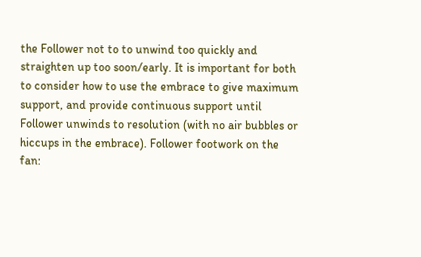the Follower not to to unwind too quickly and straighten up too soon/early. It is important for both to consider how to use the embrace to give maximum support, and provide continuous support until Follower unwinds to resolution (with no air bubbles or hiccups in the embrace). Follower footwork on the fan: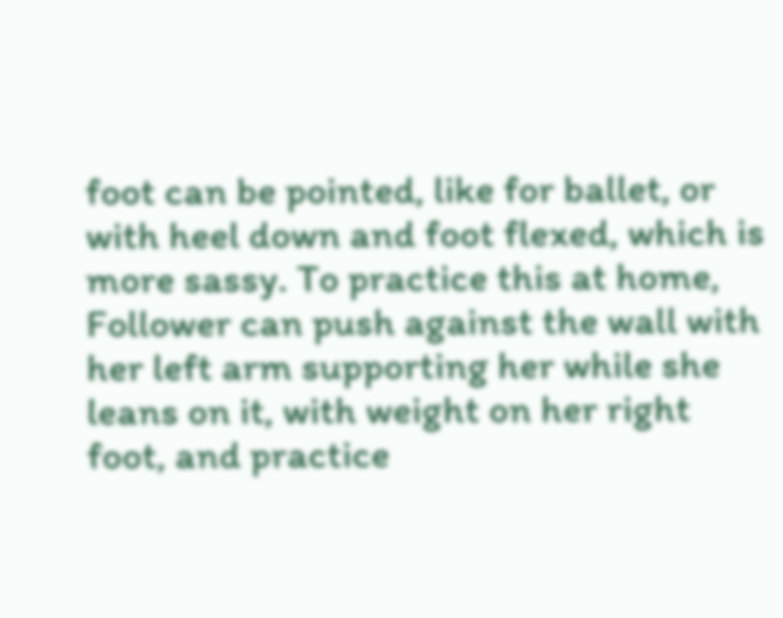foot can be pointed, like for ballet, or with heel down and foot flexed, which is more sassy. To practice this at home, Follower can push against the wall with her left arm supporting her while she leans on it, with weight on her right foot, and practice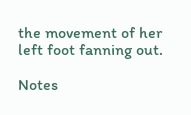the movement of her left foot fanning out.

Notes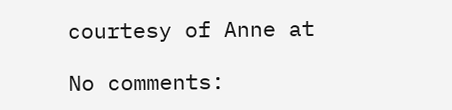courtesy of Anne at

No comments: